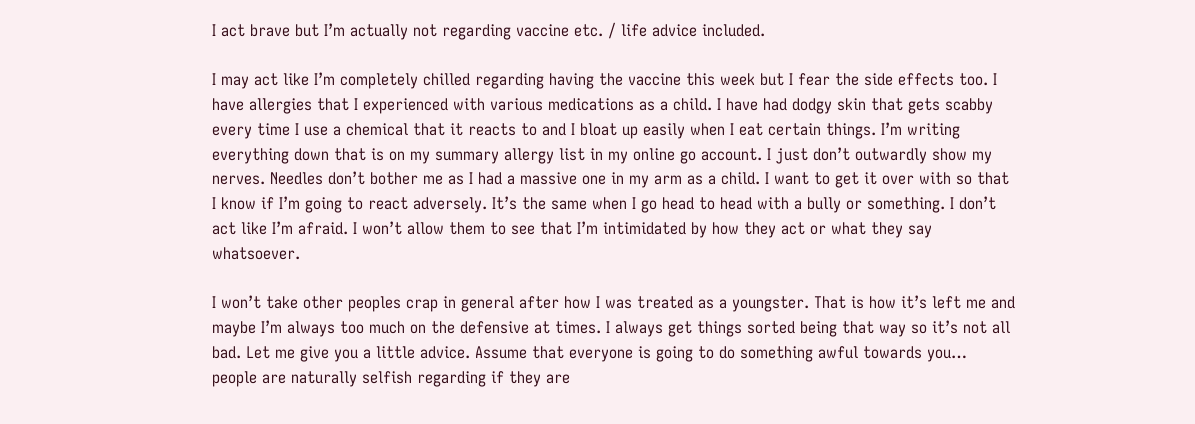I act brave but I’m actually not regarding vaccine etc. / life advice included.

I may act like I’m completely chilled regarding having the vaccine this week but I fear the side effects too. I have allergies that I experienced with various medications as a child. I have had dodgy skin that gets scabby every time I use a chemical that it reacts to and I bloat up easily when I eat certain things. I’m writing everything down that is on my summary allergy list in my online go account. I just don’t outwardly show my nerves. Needles don’t bother me as I had a massive one in my arm as a child. I want to get it over with so that I know if I’m going to react adversely. It’s the same when I go head to head with a bully or something. I don’t act like I’m afraid. I won’t allow them to see that I’m intimidated by how they act or what they say whatsoever.

I won’t take other peoples crap in general after how I was treated as a youngster. That is how it’s left me and maybe I’m always too much on the defensive at times. I always get things sorted being that way so it’s not all bad. Let me give you a little advice. Assume that everyone is going to do something awful towards you… people are naturally selfish regarding if they are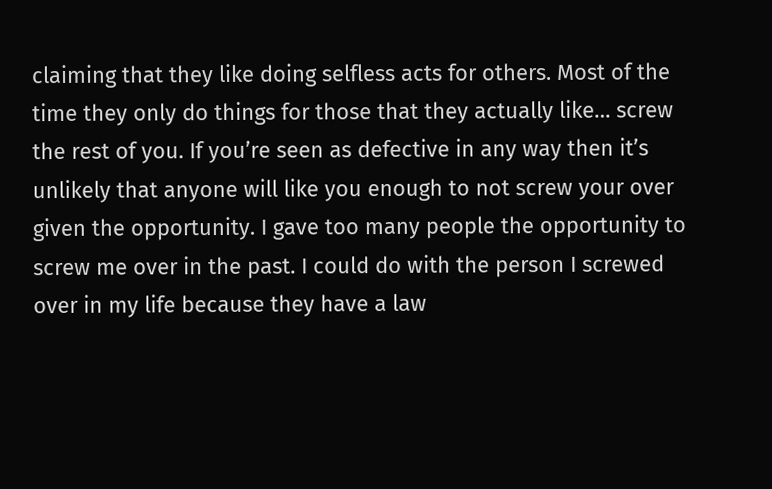claiming that they like doing selfless acts for others. Most of the time they only do things for those that they actually like… screw the rest of you. If you’re seen as defective in any way then it’s unlikely that anyone will like you enough to not screw your over given the opportunity. I gave too many people the opportunity to screw me over in the past. I could do with the person I screwed over in my life because they have a law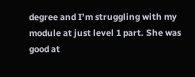degree and I’m struggling with my module at just level 1 part. She was good at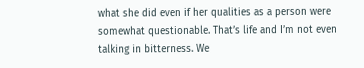what she did even if her qualities as a person were somewhat questionable. That’s life and I’m not even talking in bitterness. We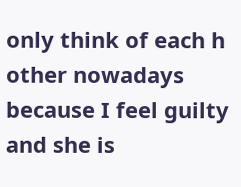only think of each h other nowadays because I feel guilty and she is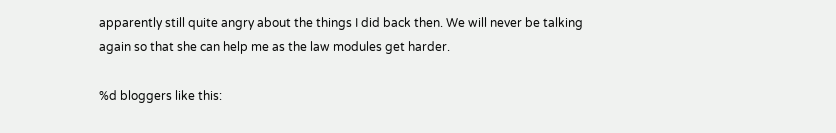apparently still quite angry about the things I did back then. We will never be talking again so that she can help me as the law modules get harder.

%d bloggers like this: